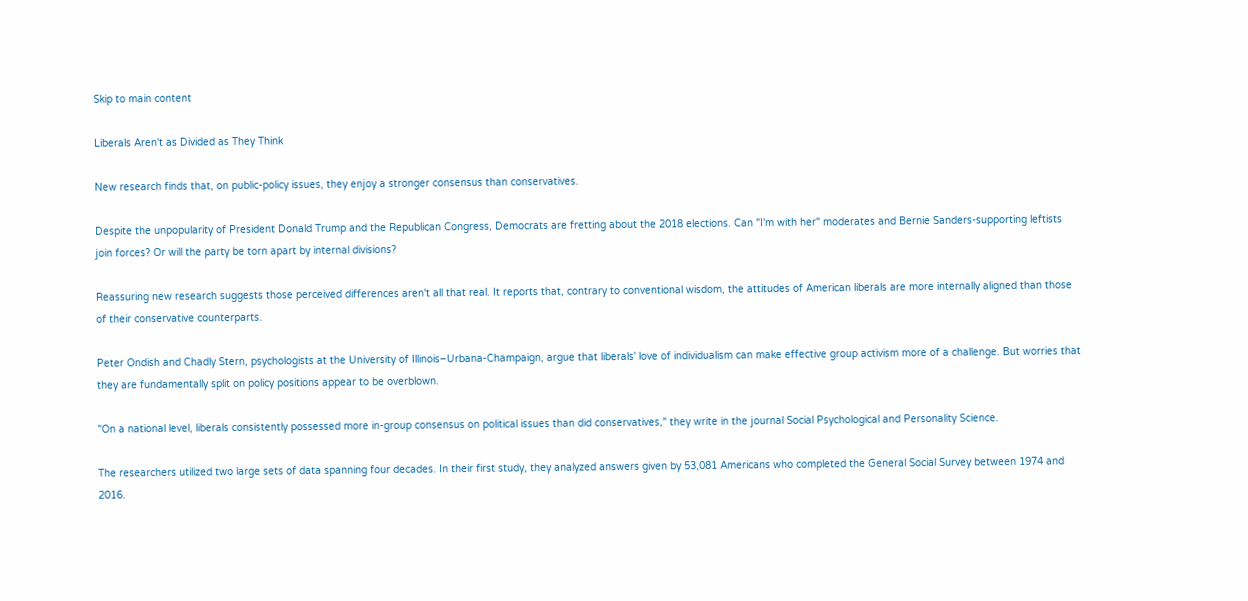Skip to main content

Liberals Aren't as Divided as They Think

New research finds that, on public-policy issues, they enjoy a stronger consensus than conservatives.

Despite the unpopularity of President Donald Trump and the Republican Congress, Democrats are fretting about the 2018 elections. Can "I'm with her" moderates and Bernie Sanders-supporting leftists join forces? Or will the party be torn apart by internal divisions?

Reassuring new research suggests those perceived differences aren't all that real. It reports that, contrary to conventional wisdom, the attitudes of American liberals are more internally aligned than those of their conservative counterparts.

Peter Ondish and Chadly Stern, psychologists at the University of Illinois–Urbana-Champaign, argue that liberals' love of individualism can make effective group activism more of a challenge. But worries that they are fundamentally split on policy positions appear to be overblown.

"On a national level, liberals consistently possessed more in-group consensus on political issues than did conservatives," they write in the journal Social Psychological and Personality Science.

The researchers utilized two large sets of data spanning four decades. In their first study, they analyzed answers given by 53,081 Americans who completed the General Social Survey between 1974 and 2016.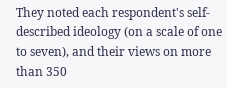They noted each respondent's self-described ideology (on a scale of one to seven), and their views on more than 350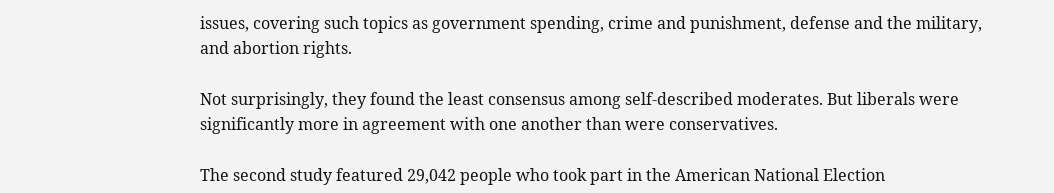issues, covering such topics as government spending, crime and punishment, defense and the military, and abortion rights.

Not surprisingly, they found the least consensus among self-described moderates. But liberals were significantly more in agreement with one another than were conservatives.

The second study featured 29,042 people who took part in the American National Election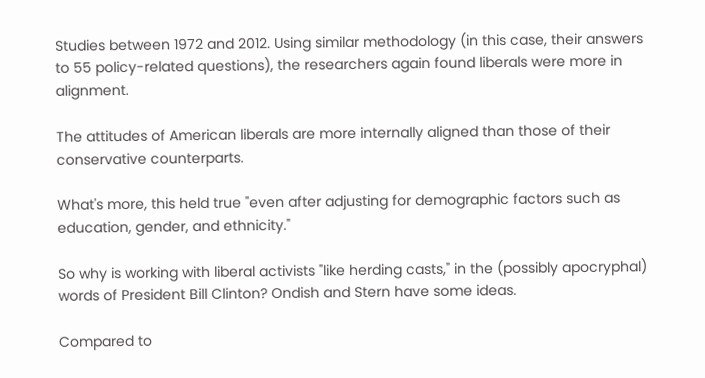Studies between 1972 and 2012. Using similar methodology (in this case, their answers to 55 policy-related questions), the researchers again found liberals were more in alignment.

The attitudes of American liberals are more internally aligned than those of their conservative counterparts.

What's more, this held true "even after adjusting for demographic factors such as education, gender, and ethnicity."

So why is working with liberal activists "like herding casts," in the (possibly apocryphal) words of President Bill Clinton? Ondish and Stern have some ideas.

Compared to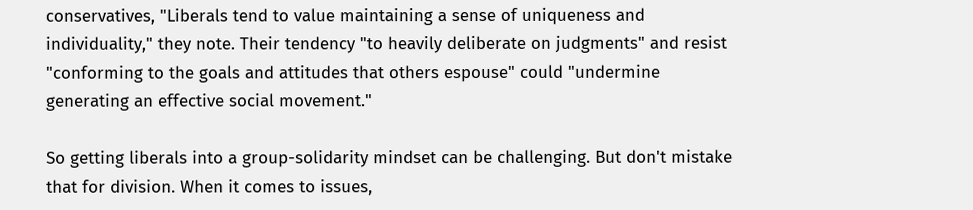conservatives, "Liberals tend to value maintaining a sense of uniqueness and individuality," they note. Their tendency "to heavily deliberate on judgments" and resist "conforming to the goals and attitudes that others espouse" could "undermine generating an effective social movement."

So getting liberals into a group-solidarity mindset can be challenging. But don't mistake that for division. When it comes to issues,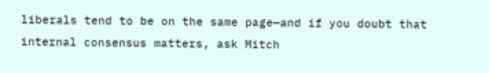liberals tend to be on the same page—and if you doubt that internal consensus matters, ask Mitch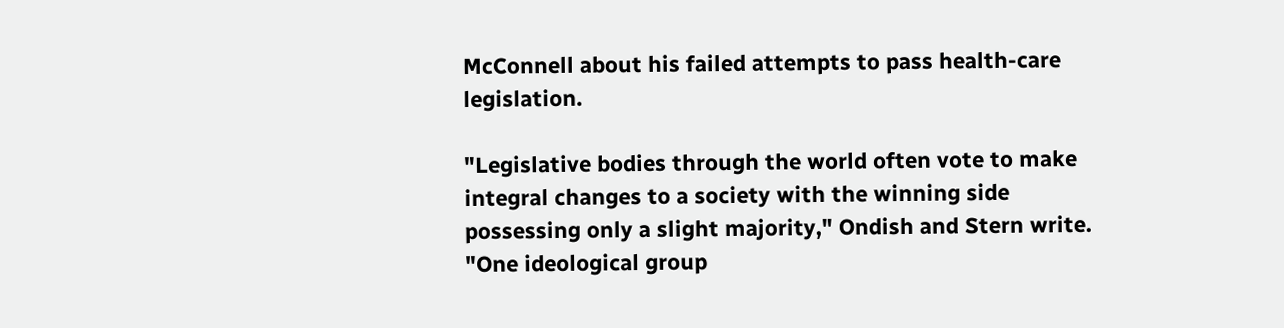McConnell about his failed attempts to pass health-care legislation.

"Legislative bodies through the world often vote to make integral changes to a society with the winning side possessing only a slight majority," Ondish and Stern write. "One ideological group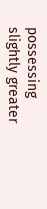possessing slightly greater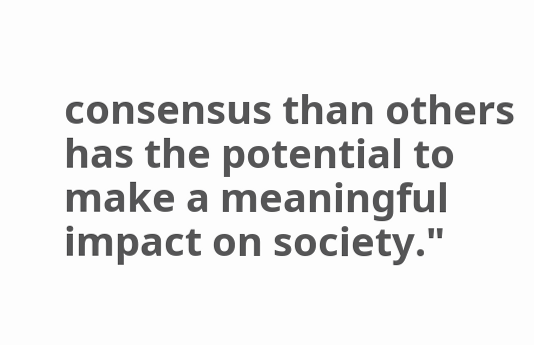consensus than others has the potential to make a meaningful impact on society."